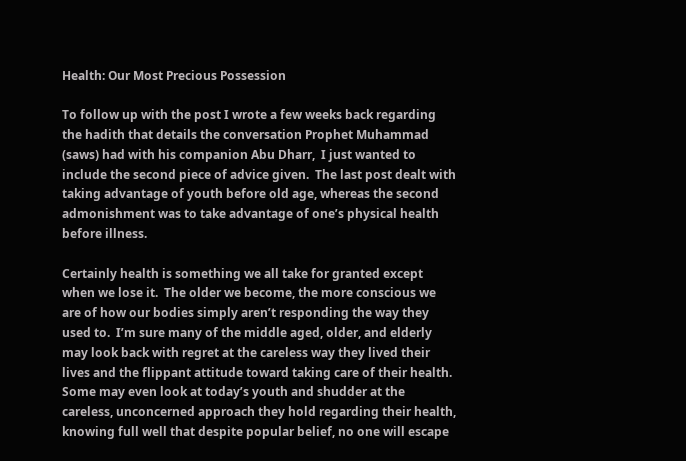Health: Our Most Precious Possession

To follow up with the post I wrote a few weeks back regarding the hadith that details the conversation Prophet Muhammad (saws) had with his companion Abu Dharr,  I just wanted to include the second piece of advice given.  The last post dealt with taking advantage of youth before old age, whereas the second admonishment was to take advantage of one’s physical health before illness.

Certainly health is something we all take for granted except when we lose it.  The older we become, the more conscious we are of how our bodies simply aren’t responding the way they used to.  I’m sure many of the middle aged, older, and elderly may look back with regret at the careless way they lived their lives and the flippant attitude toward taking care of their health.  Some may even look at today’s youth and shudder at the careless, unconcerned approach they hold regarding their health, knowing full well that despite popular belief, no one will escape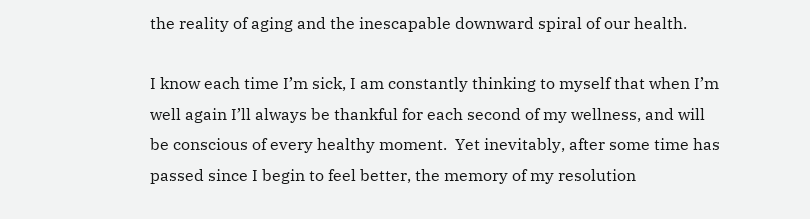the reality of aging and the inescapable downward spiral of our health.

I know each time I’m sick, I am constantly thinking to myself that when I’m well again I’ll always be thankful for each second of my wellness, and will be conscious of every healthy moment.  Yet inevitably, after some time has passed since I begin to feel better, the memory of my resolution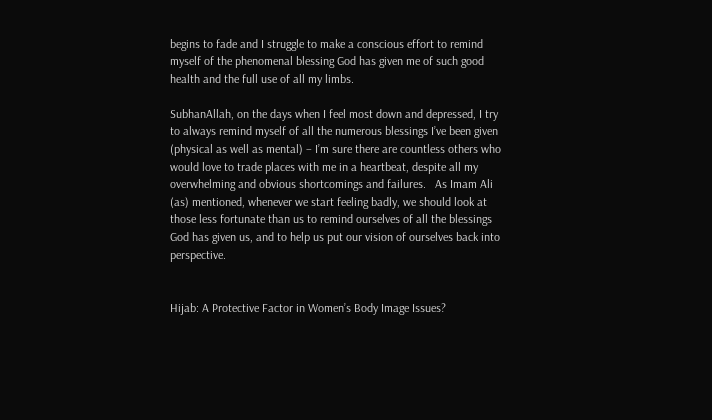begins to fade and I struggle to make a conscious effort to remind myself of the phenomenal blessing God has given me of such good health and the full use of all my limbs.

SubhanAllah, on the days when I feel most down and depressed, I try to always remind myself of all the numerous blessings I’ve been given (physical as well as mental) – I’m sure there are countless others who would love to trade places with me in a heartbeat, despite all my overwhelming and obvious shortcomings and failures.   As Imam Ali (as) mentioned, whenever we start feeling badly, we should look at those less fortunate than us to remind ourselves of all the blessings God has given us, and to help us put our vision of ourselves back into perspective.


Hijab: A Protective Factor in Women’s Body Image Issues?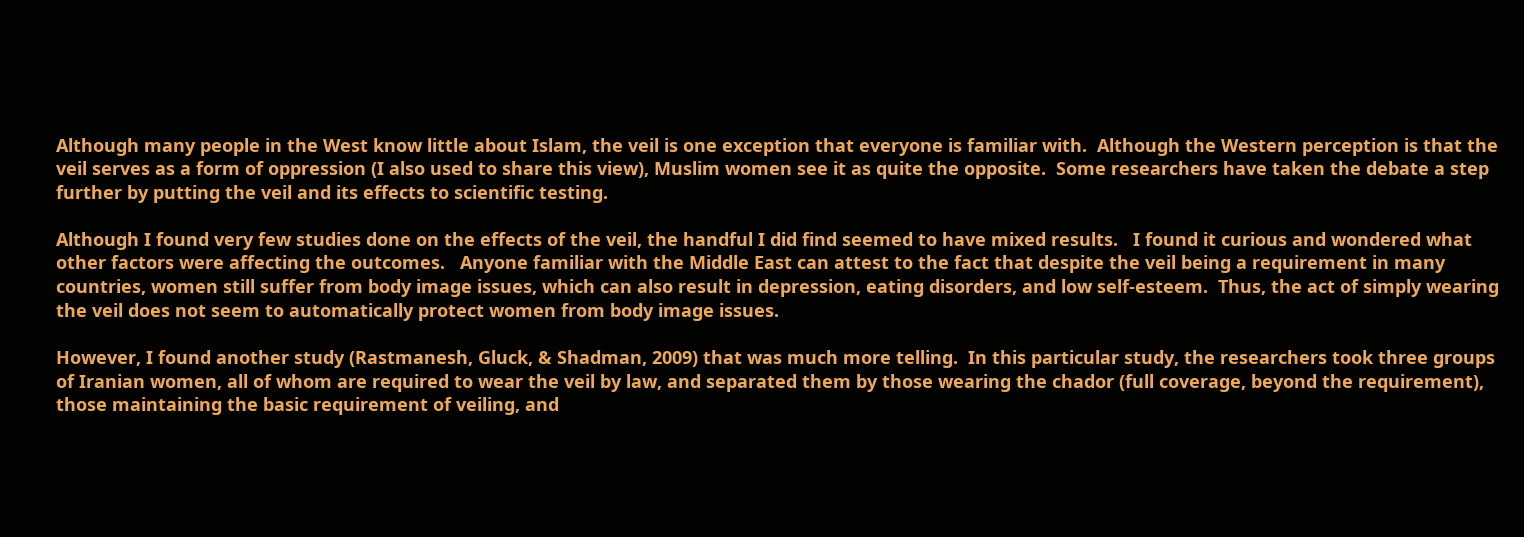Although many people in the West know little about Islam, the veil is one exception that everyone is familiar with.  Although the Western perception is that the veil serves as a form of oppression (I also used to share this view), Muslim women see it as quite the opposite.  Some researchers have taken the debate a step further by putting the veil and its effects to scientific testing.

Although I found very few studies done on the effects of the veil, the handful I did find seemed to have mixed results.   I found it curious and wondered what other factors were affecting the outcomes.   Anyone familiar with the Middle East can attest to the fact that despite the veil being a requirement in many countries, women still suffer from body image issues, which can also result in depression, eating disorders, and low self-esteem.  Thus, the act of simply wearing the veil does not seem to automatically protect women from body image issues.

However, I found another study (Rastmanesh, Gluck, & Shadman, 2009) that was much more telling.  In this particular study, the researchers took three groups of Iranian women, all of whom are required to wear the veil by law, and separated them by those wearing the chador (full coverage, beyond the requirement), those maintaining the basic requirement of veiling, and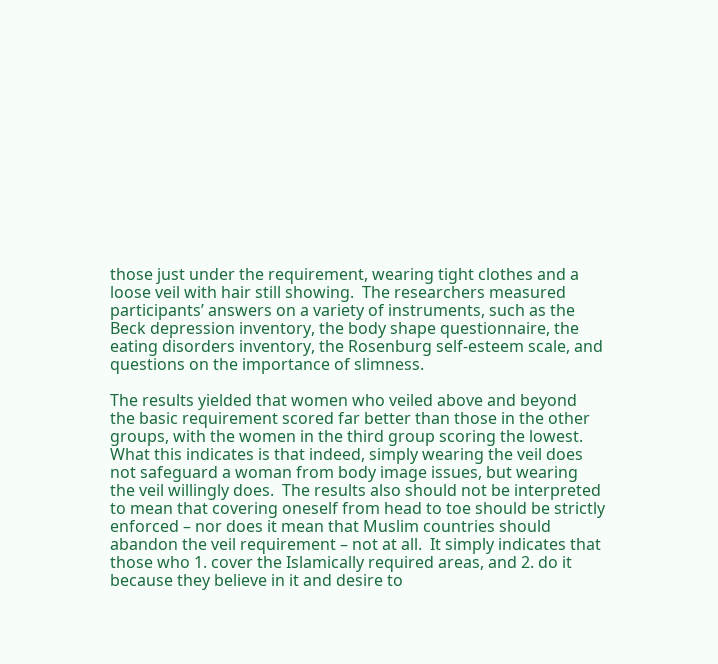those just under the requirement, wearing tight clothes and a loose veil with hair still showing.  The researchers measured participants’ answers on a variety of instruments, such as the Beck depression inventory, the body shape questionnaire, the eating disorders inventory, the Rosenburg self-esteem scale, and questions on the importance of slimness.

The results yielded that women who veiled above and beyond the basic requirement scored far better than those in the other groups, with the women in the third group scoring the lowest.  What this indicates is that indeed, simply wearing the veil does not safeguard a woman from body image issues, but wearing the veil willingly does.  The results also should not be interpreted to mean that covering oneself from head to toe should be strictly enforced – nor does it mean that Muslim countries should abandon the veil requirement – not at all.  It simply indicates that those who 1. cover the Islamically required areas, and 2. do it because they believe in it and desire to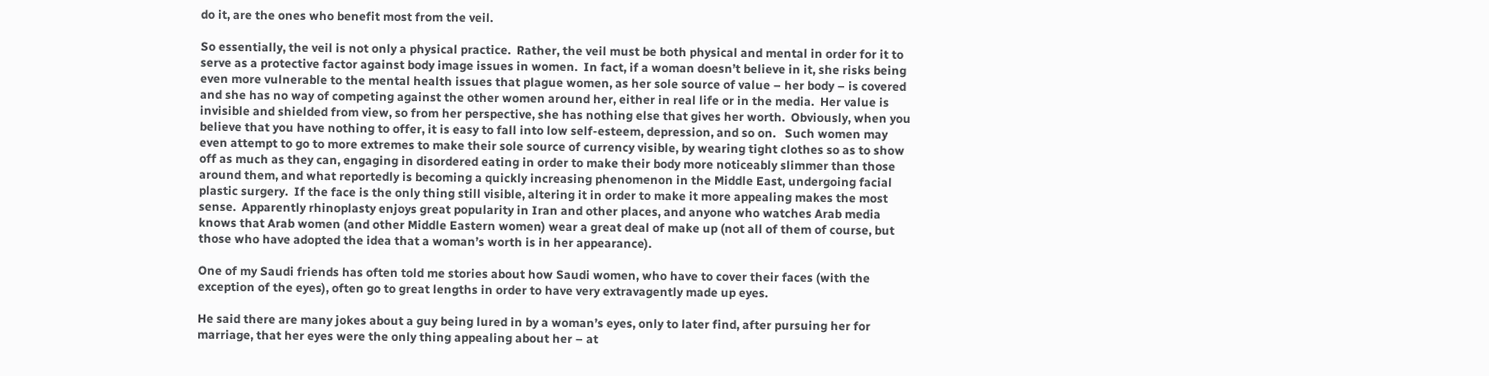do it, are the ones who benefit most from the veil.

So essentially, the veil is not only a physical practice.  Rather, the veil must be both physical and mental in order for it to serve as a protective factor against body image issues in women.  In fact, if a woman doesn’t believe in it, she risks being even more vulnerable to the mental health issues that plague women, as her sole source of value – her body – is covered and she has no way of competing against the other women around her, either in real life or in the media.  Her value is invisible and shielded from view, so from her perspective, she has nothing else that gives her worth.  Obviously, when you believe that you have nothing to offer, it is easy to fall into low self-esteem, depression, and so on.   Such women may even attempt to go to more extremes to make their sole source of currency visible, by wearing tight clothes so as to show off as much as they can, engaging in disordered eating in order to make their body more noticeably slimmer than those around them, and what reportedly is becoming a quickly increasing phenomenon in the Middle East, undergoing facial plastic surgery.  If the face is the only thing still visible, altering it in order to make it more appealing makes the most sense.  Apparently rhinoplasty enjoys great popularity in Iran and other places, and anyone who watches Arab media knows that Arab women (and other Middle Eastern women) wear a great deal of make up (not all of them of course, but those who have adopted the idea that a woman’s worth is in her appearance).

One of my Saudi friends has often told me stories about how Saudi women, who have to cover their faces (with the exception of the eyes), often go to great lengths in order to have very extravagently made up eyes.

He said there are many jokes about a guy being lured in by a woman’s eyes, only to later find, after pursuing her for marriage, that her eyes were the only thing appealing about her – at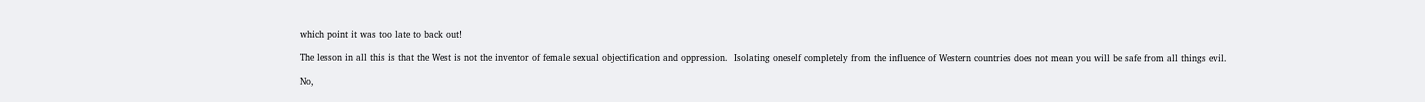which point it was too late to back out!

The lesson in all this is that the West is not the inventor of female sexual objectification and oppression.  Isolating oneself completely from the influence of Western countries does not mean you will be safe from all things evil.

No,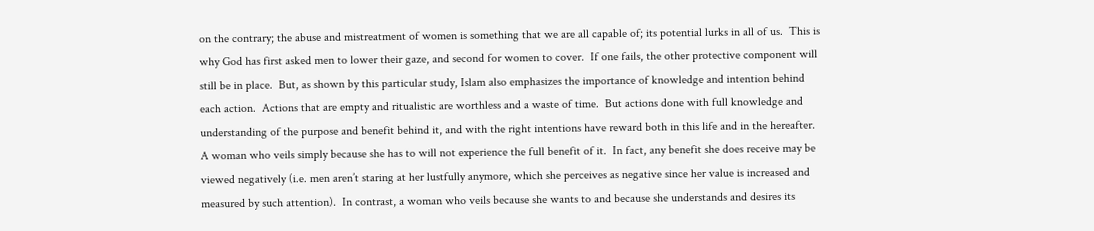on the contrary; the abuse and mistreatment of women is something that we are all capable of; its potential lurks in all of us.  This is why God has first asked men to lower their gaze, and second for women to cover.  If one fails, the other protective component will still be in place.  But, as shown by this particular study, Islam also emphasizes the importance of knowledge and intention behind each action.  Actions that are empty and ritualistic are worthless and a waste of time.  But actions done with full knowledge and understanding of the purpose and benefit behind it, and with the right intentions have reward both in this life and in the hereafter.  A woman who veils simply because she has to will not experience the full benefit of it.  In fact, any benefit she does receive may be viewed negatively (i.e. men aren’t staring at her lustfully anymore, which she perceives as negative since her value is increased and measured by such attention).  In contrast, a woman who veils because she wants to and because she understands and desires its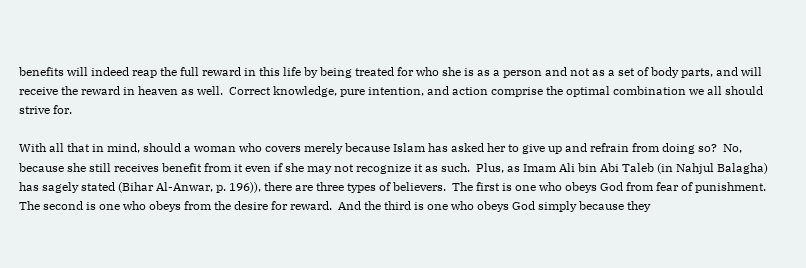benefits will indeed reap the full reward in this life by being treated for who she is as a person and not as a set of body parts, and will receive the reward in heaven as well.  Correct knowledge, pure intention, and action comprise the optimal combination we all should strive for.

With all that in mind, should a woman who covers merely because Islam has asked her to give up and refrain from doing so?  No, because she still receives benefit from it even if she may not recognize it as such.  Plus, as Imam Ali bin Abi Taleb (in Nahjul Balagha) has sagely stated (Bihar Al-Anwar, p. 196)), there are three types of believers.  The first is one who obeys God from fear of punishment.  The second is one who obeys from the desire for reward.  And the third is one who obeys God simply because they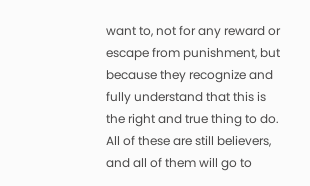want to, not for any reward or escape from punishment, but because they recognize and fully understand that this is the right and true thing to do.  All of these are still believers, and all of them will go to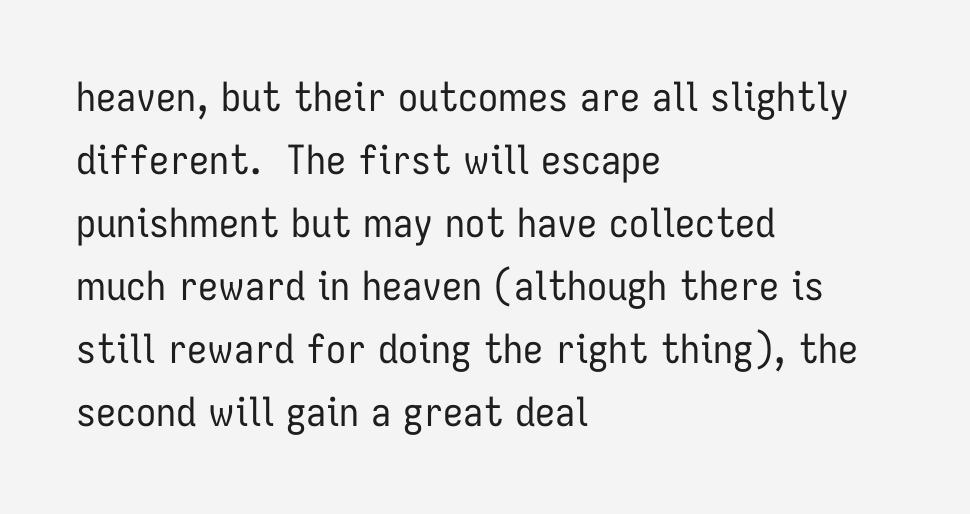heaven, but their outcomes are all slightly different.  The first will escape punishment but may not have collected much reward in heaven (although there is still reward for doing the right thing), the second will gain a great deal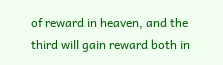of reward in heaven, and the third will gain reward both in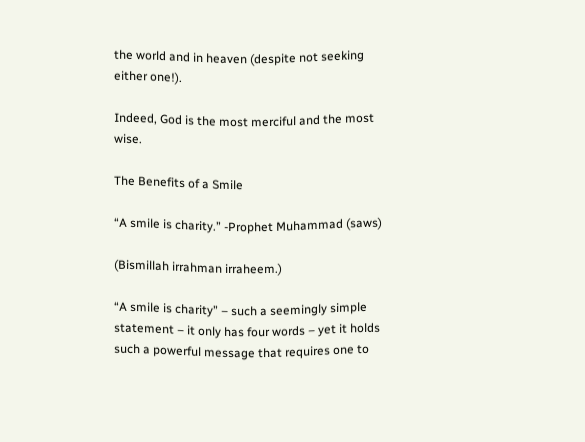the world and in heaven (despite not seeking either one!).

Indeed, God is the most merciful and the most wise.

The Benefits of a Smile

“A smile is charity.” -Prophet Muhammad (saws)

(Bismillah irrahman irraheem.)

“A smile is charity” – such a seemingly simple statement – it only has four words – yet it holds such a powerful message that requires one to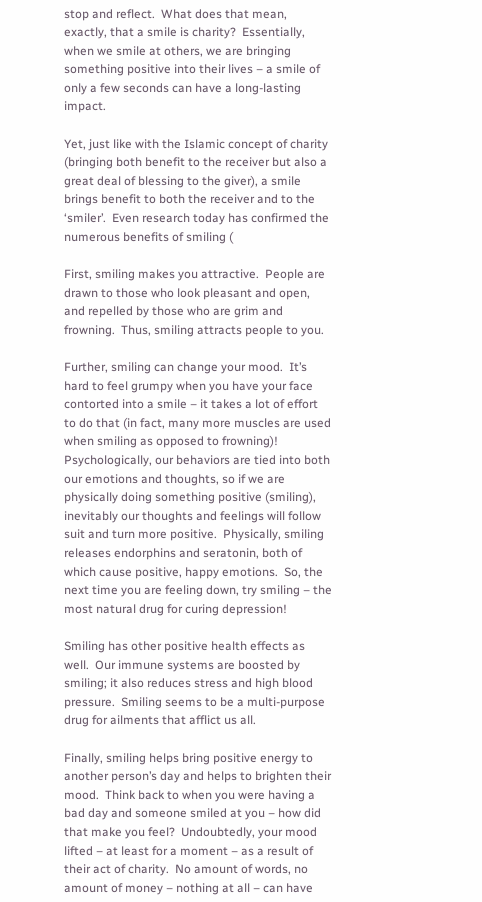stop and reflect.  What does that mean, exactly, that a smile is charity?  Essentially, when we smile at others, we are bringing something positive into their lives – a smile of only a few seconds can have a long-lasting impact.

Yet, just like with the Islamic concept of charity (bringing both benefit to the receiver but also a great deal of blessing to the giver), a smile brings benefit to both the receiver and to the ‘smiler’.  Even research today has confirmed the numerous benefits of smiling (

First, smiling makes you attractive.  People are drawn to those who look pleasant and open, and repelled by those who are grim and frowning.  Thus, smiling attracts people to you.

Further, smiling can change your mood.  It’s hard to feel grumpy when you have your face contorted into a smile – it takes a lot of effort to do that (in fact, many more muscles are used when smiling as opposed to frowning)!  Psychologically, our behaviors are tied into both our emotions and thoughts, so if we are physically doing something positive (smiling), inevitably our thoughts and feelings will follow suit and turn more positive.  Physically, smiling releases endorphins and seratonin, both of which cause positive, happy emotions.  So, the next time you are feeling down, try smiling – the most natural drug for curing depression!

Smiling has other positive health effects as well.  Our immune systems are boosted by smiling; it also reduces stress and high blood pressure.  Smiling seems to be a multi-purpose drug for ailments that afflict us all.

Finally, smiling helps bring positive energy to another person’s day and helps to brighten their mood.  Think back to when you were having a bad day and someone smiled at you – how did that make you feel?  Undoubtedly, your mood lifted – at least for a moment – as a result of their act of charity.  No amount of words, no amount of money – nothing at all – can have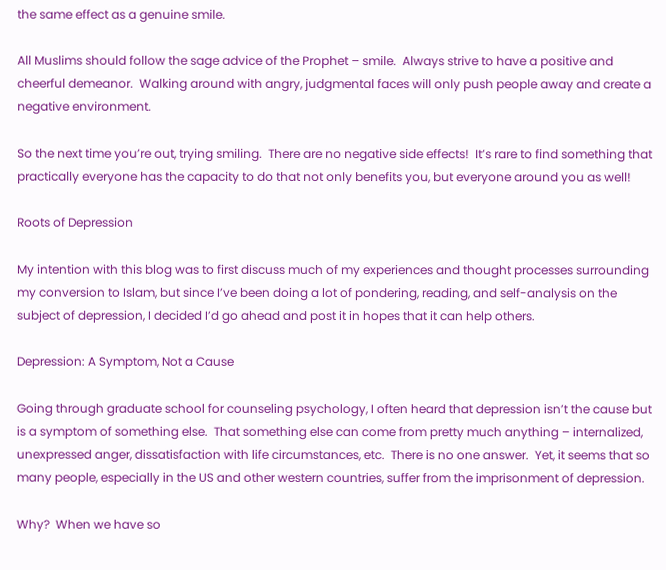the same effect as a genuine smile.

All Muslims should follow the sage advice of the Prophet – smile.  Always strive to have a positive and cheerful demeanor.  Walking around with angry, judgmental faces will only push people away and create a negative environment.

So the next time you’re out, trying smiling.  There are no negative side effects!  It’s rare to find something that practically everyone has the capacity to do that not only benefits you, but everyone around you as well!

Roots of Depression

My intention with this blog was to first discuss much of my experiences and thought processes surrounding my conversion to Islam, but since I’ve been doing a lot of pondering, reading, and self-analysis on the subject of depression, I decided I’d go ahead and post it in hopes that it can help others.

Depression: A Symptom, Not a Cause

Going through graduate school for counseling psychology, I often heard that depression isn’t the cause but is a symptom of something else.  That something else can come from pretty much anything – internalized, unexpressed anger, dissatisfaction with life circumstances, etc.  There is no one answer.  Yet, it seems that so many people, especially in the US and other western countries, suffer from the imprisonment of depression.

Why?  When we have so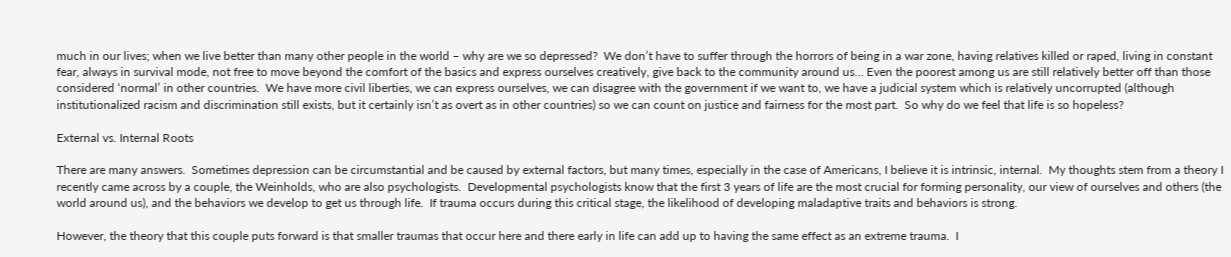much in our lives; when we live better than many other people in the world – why are we so depressed?  We don’t have to suffer through the horrors of being in a war zone, having relatives killed or raped, living in constant fear, always in survival mode, not free to move beyond the comfort of the basics and express ourselves creatively, give back to the community around us… Even the poorest among us are still relatively better off than those considered ‘normal’ in other countries.  We have more civil liberties, we can express ourselves, we can disagree with the government if we want to, we have a judicial system which is relatively uncorrupted (although institutionalized racism and discrimination still exists, but it certainly isn’t as overt as in other countries) so we can count on justice and fairness for the most part.  So why do we feel that life is so hopeless?

External vs. Internal Roots

There are many answers.  Sometimes depression can be circumstantial and be caused by external factors, but many times, especially in the case of Americans, I believe it is intrinsic, internal.  My thoughts stem from a theory I recently came across by a couple, the Weinholds, who are also psychologists.  Developmental psychologists know that the first 3 years of life are the most crucial for forming personality, our view of ourselves and others (the world around us), and the behaviors we develop to get us through life.  If trauma occurs during this critical stage, the likelihood of developing maladaptive traits and behaviors is strong.

However, the theory that this couple puts forward is that smaller traumas that occur here and there early in life can add up to having the same effect as an extreme trauma.  I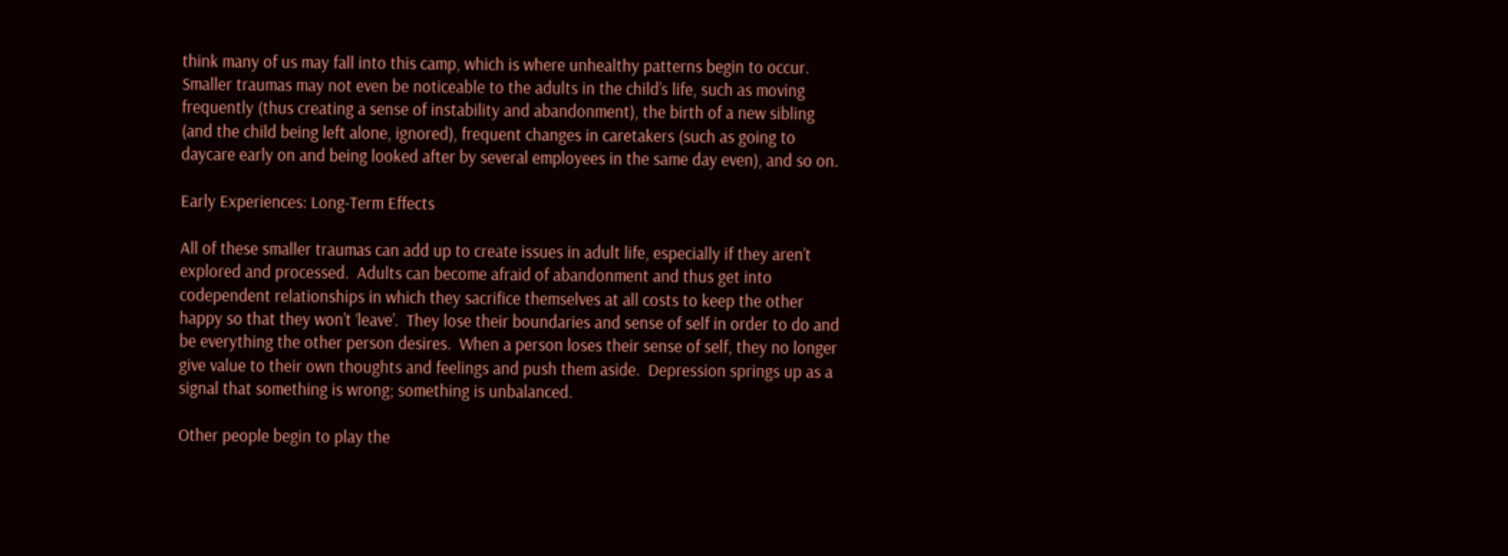think many of us may fall into this camp, which is where unhealthy patterns begin to occur.  Smaller traumas may not even be noticeable to the adults in the child’s life, such as moving frequently (thus creating a sense of instability and abandonment), the birth of a new sibling (and the child being left alone, ignored), frequent changes in caretakers (such as going to daycare early on and being looked after by several employees in the same day even), and so on.

Early Experiences: Long-Term Effects

All of these smaller traumas can add up to create issues in adult life, especially if they aren’t explored and processed.  Adults can become afraid of abandonment and thus get into codependent relationships in which they sacrifice themselves at all costs to keep the other happy so that they won’t ‘leave’.  They lose their boundaries and sense of self in order to do and be everything the other person desires.  When a person loses their sense of self, they no longer give value to their own thoughts and feelings and push them aside.  Depression springs up as a signal that something is wrong; something is unbalanced.

Other people begin to play the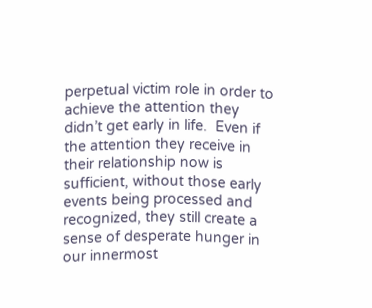perpetual victim role in order to achieve the attention they didn’t get early in life.  Even if the attention they receive in their relationship now is sufficient, without those early events being processed and recognized, they still create a sense of desperate hunger in our innermost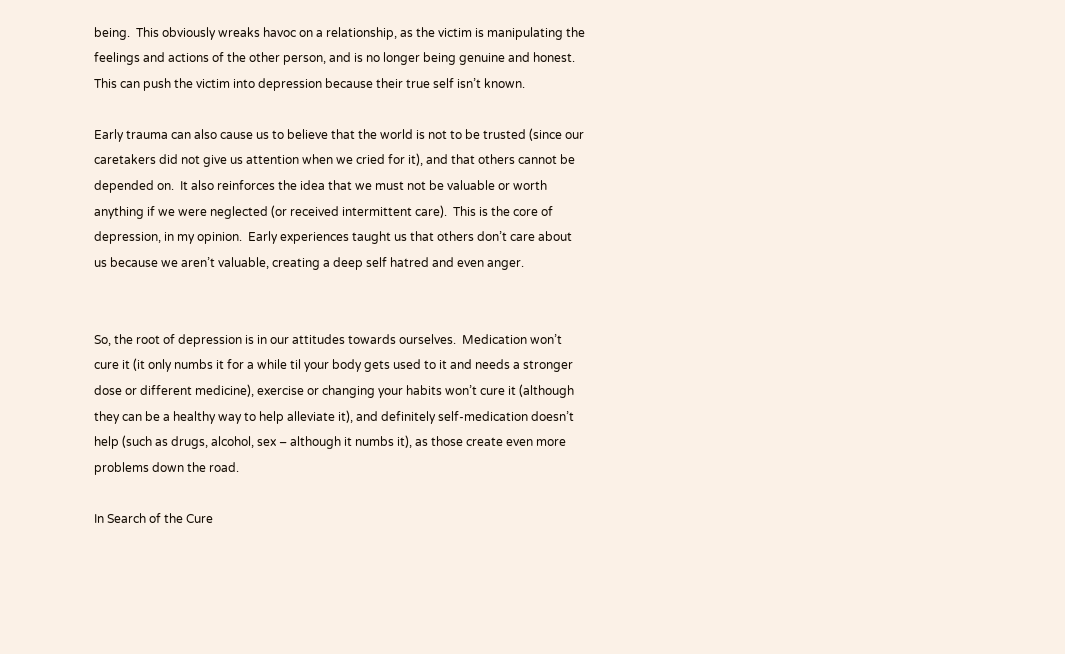being.  This obviously wreaks havoc on a relationship, as the victim is manipulating the feelings and actions of the other person, and is no longer being genuine and honest.  This can push the victim into depression because their true self isn’t known.

Early trauma can also cause us to believe that the world is not to be trusted (since our caretakers did not give us attention when we cried for it), and that others cannot be depended on.  It also reinforces the idea that we must not be valuable or worth anything if we were neglected (or received intermittent care).  This is the core of depression, in my opinion.  Early experiences taught us that others don’t care about us because we aren’t valuable, creating a deep self hatred and even anger.


So, the root of depression is in our attitudes towards ourselves.  Medication won’t cure it (it only numbs it for a while til your body gets used to it and needs a stronger dose or different medicine), exercise or changing your habits won’t cure it (although they can be a healthy way to help alleviate it), and definitely self-medication doesn’t help (such as drugs, alcohol, sex – although it numbs it), as those create even more problems down the road.

In Search of the Cure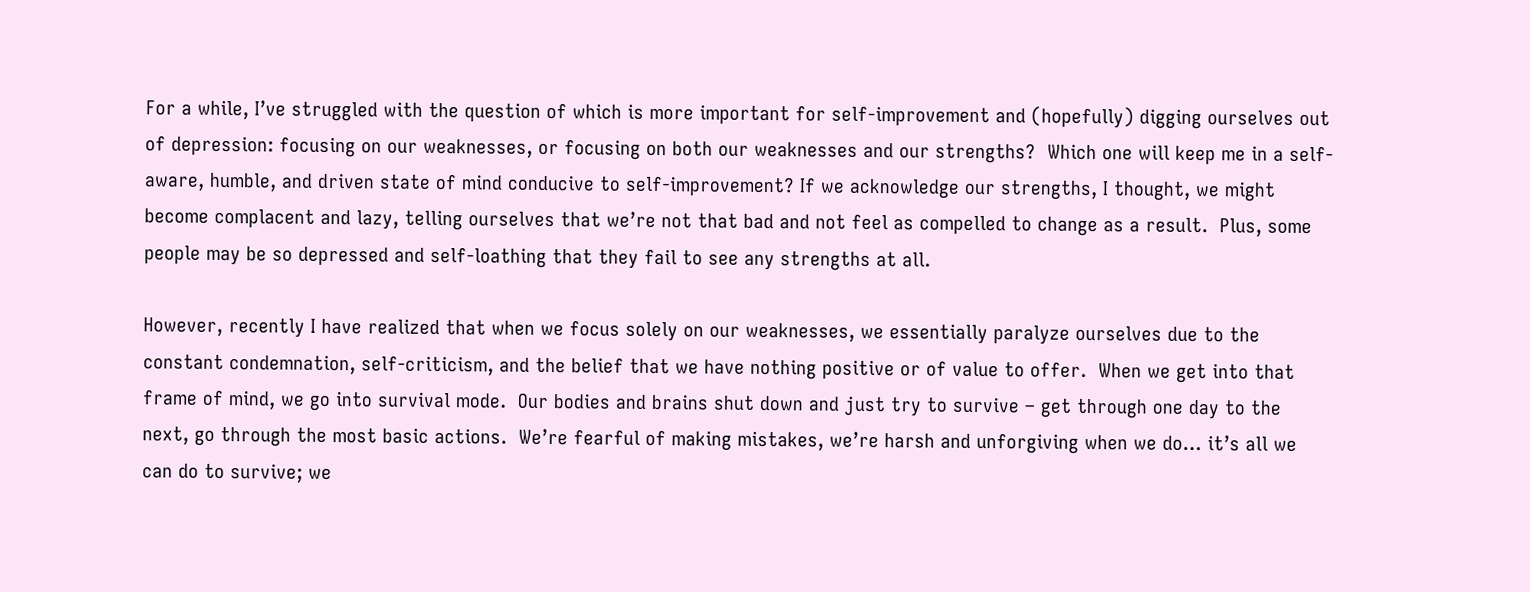For a while, I’ve struggled with the question of which is more important for self-improvement and (hopefully) digging ourselves out of depression: focusing on our weaknesses, or focusing on both our weaknesses and our strengths?  Which one will keep me in a self-aware, humble, and driven state of mind conducive to self-improvement? If we acknowledge our strengths, I thought, we might become complacent and lazy, telling ourselves that we’re not that bad and not feel as compelled to change as a result.  Plus, some people may be so depressed and self-loathing that they fail to see any strengths at all.

However, recently I have realized that when we focus solely on our weaknesses, we essentially paralyze ourselves due to the constant condemnation, self-criticism, and the belief that we have nothing positive or of value to offer.  When we get into that frame of mind, we go into survival mode.  Our bodies and brains shut down and just try to survive – get through one day to the next, go through the most basic actions.  We’re fearful of making mistakes, we’re harsh and unforgiving when we do… it’s all we can do to survive; we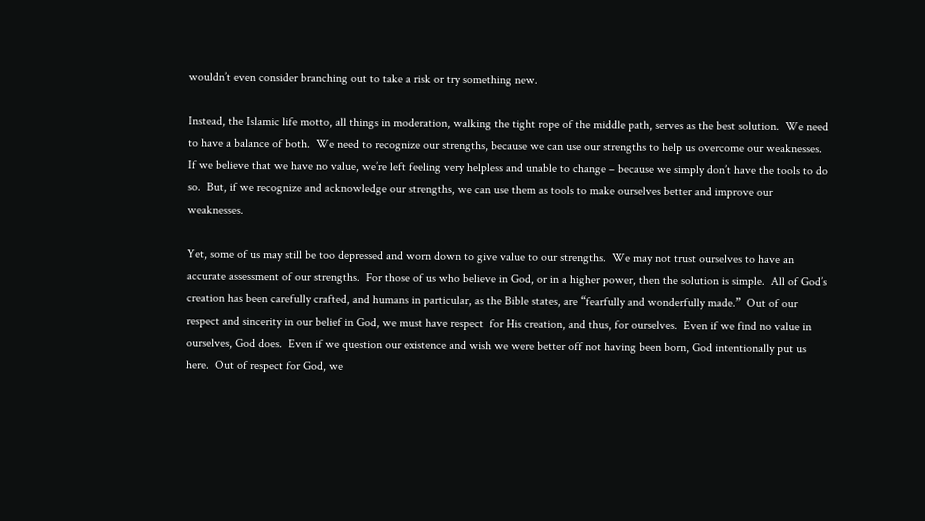wouldn’t even consider branching out to take a risk or try something new.

Instead, the Islamic life motto, all things in moderation, walking the tight rope of the middle path, serves as the best solution.  We need to have a balance of both.  We need to recognize our strengths, because we can use our strengths to help us overcome our weaknesses.  If we believe that we have no value, we’re left feeling very helpless and unable to change – because we simply don’t have the tools to do so.  But, if we recognize and acknowledge our strengths, we can use them as tools to make ourselves better and improve our weaknesses.

Yet, some of us may still be too depressed and worn down to give value to our strengths.  We may not trust ourselves to have an accurate assessment of our strengths.  For those of us who believe in God, or in a higher power, then the solution is simple.  All of God’s creation has been carefully crafted, and humans in particular, as the Bible states, are “fearfully and wonderfully made.”  Out of our respect and sincerity in our belief in God, we must have respect  for His creation, and thus, for ourselves.  Even if we find no value in ourselves, God does.  Even if we question our existence and wish we were better off not having been born, God intentionally put us here.  Out of respect for God, we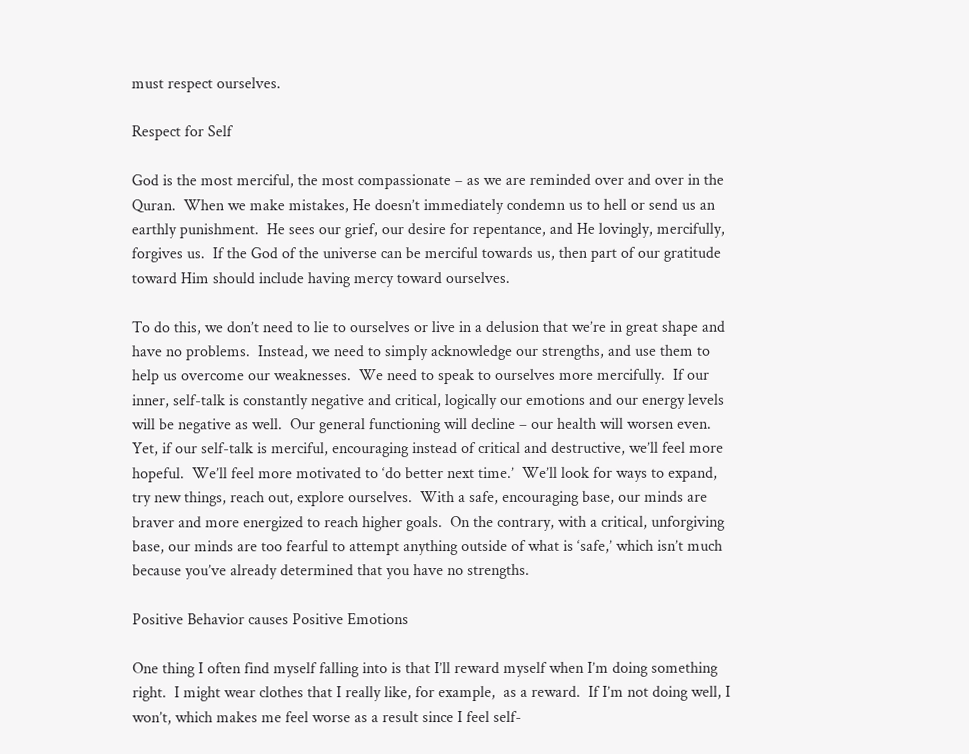must respect ourselves.

Respect for Self

God is the most merciful, the most compassionate – as we are reminded over and over in the Quran.  When we make mistakes, He doesn’t immediately condemn us to hell or send us an earthly punishment.  He sees our grief, our desire for repentance, and He lovingly, mercifully, forgives us.  If the God of the universe can be merciful towards us, then part of our gratitude toward Him should include having mercy toward ourselves.

To do this, we don’t need to lie to ourselves or live in a delusion that we’re in great shape and have no problems.  Instead, we need to simply acknowledge our strengths, and use them to help us overcome our weaknesses.  We need to speak to ourselves more mercifully.  If our inner, self-talk is constantly negative and critical, logically our emotions and our energy levels will be negative as well.  Our general functioning will decline – our health will worsen even.  Yet, if our self-talk is merciful, encouraging instead of critical and destructive, we’ll feel more hopeful.  We’ll feel more motivated to ‘do better next time.’  We’ll look for ways to expand, try new things, reach out, explore ourselves.  With a safe, encouraging base, our minds are braver and more energized to reach higher goals.  On the contrary, with a critical, unforgiving base, our minds are too fearful to attempt anything outside of what is ‘safe,’ which isn’t much because you’ve already determined that you have no strengths.

Positive Behavior causes Positive Emotions

One thing I often find myself falling into is that I’ll reward myself when I’m doing something right.  I might wear clothes that I really like, for example,  as a reward.  If I’m not doing well, I won’t, which makes me feel worse as a result since I feel self-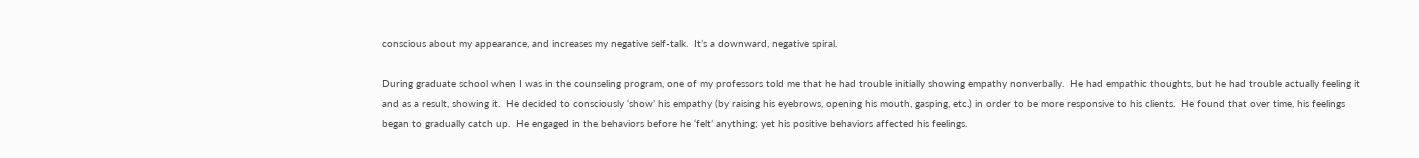conscious about my appearance, and increases my negative self-talk.  It’s a downward, negative spiral.

During graduate school when I was in the counseling program, one of my professors told me that he had trouble initially showing empathy nonverbally.  He had empathic thoughts, but he had trouble actually feeling it and as a result, showing it.  He decided to consciously ‘show’ his empathy (by raising his eyebrows, opening his mouth, gasping, etc.) in order to be more responsive to his clients.  He found that over time, his feelings began to gradually catch up.  He engaged in the behaviors before he ‘felt’ anything; yet his positive behaviors affected his feelings.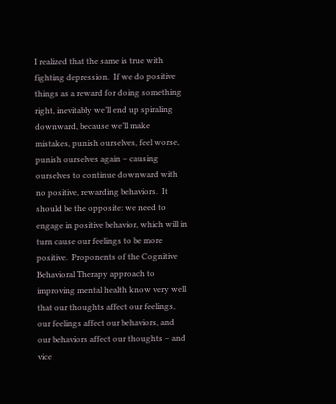I realized that the same is true with fighting depression.  If we do positive things as a reward for doing something right, inevitably we’ll end up spiraling downward, because we’ll make mistakes, punish ourselves, feel worse, punish ourselves again – causing ourselves to continue downward with no positive, rewarding behaviors.  It should be the opposite: we need to engage in positive behavior, which will in turn cause our feelings to be more positive.  Proponents of the Cognitive Behavioral Therapy approach to improving mental health know very well that our thoughts affect our feelings, our feelings affect our behaviors, and our behaviors affect our thoughts – and vice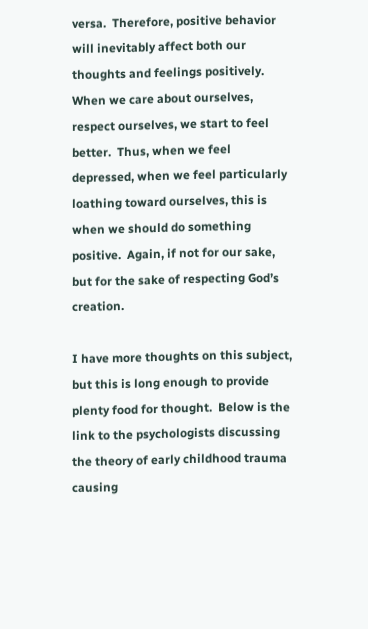versa.  Therefore, positive behavior will inevitably affect both our thoughts and feelings positively.  When we care about ourselves, respect ourselves, we start to feel better.  Thus, when we feel depressed, when we feel particularly loathing toward ourselves, this is when we should do something positive.  Again, if not for our sake, but for the sake of respecting God’s creation.

I have more thoughts on this subject, but this is long enough to provide plenty food for thought.  Below is the link to the psychologists discussing the theory of early childhood trauma causing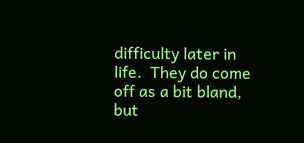difficulty later in life.  They do come off as a bit bland, but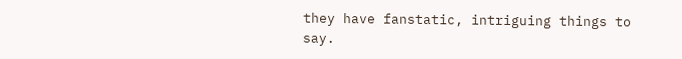they have fanstatic, intriguing things to say.